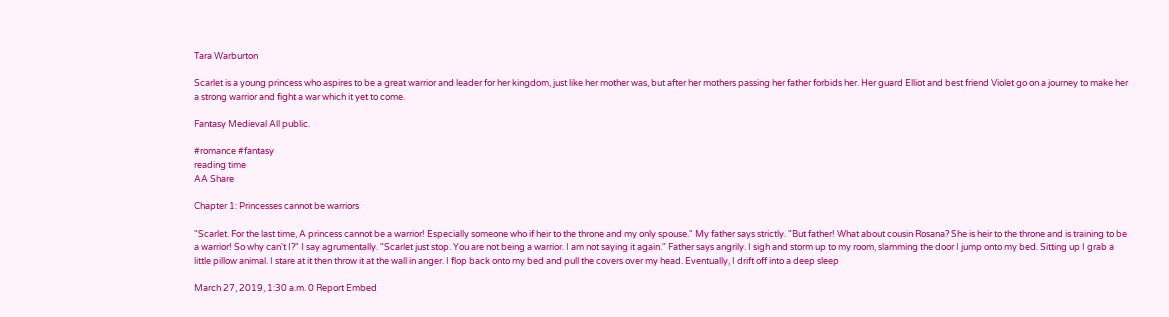Tara Warburton

Scarlet is a young princess who aspires to be a great warrior and leader for her kingdom, just like her mother was, but after her mothers passing her father forbids her. Her guard Elliot and best friend Violet go on a journey to make her a strong warrior and fight a war which it yet to come.

Fantasy Medieval All public.

#romance #fantasy
reading time
AA Share

Chapter 1: Princesses cannot be warriors

"Scarlet. For the last time, A princess cannot be a warrior! Especially someone who if heir to the throne and my only spouse." My father says strictly. "But father! What about cousin Rosana? She is heir to the throne and is training to be a warrior! So why can't I?" I say agrumentally. "Scarlet just stop. You are not being a warrior. I am not saying it again." Father says angrily. I sigh and storm up to my room, slamming the door I jump onto my bed. Sitting up I grab a little pillow animal. I stare at it then throw it at the wall in anger. I flop back onto my bed and pull the covers over my head. Eventually, I drift off into a deep sleep

March 27, 2019, 1:30 a.m. 0 Report Embed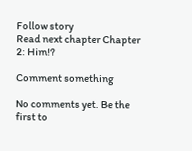Follow story
Read next chapter Chapter 2: Him!?

Comment something

No comments yet. Be the first to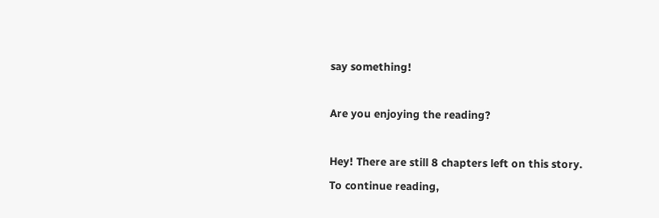say something!

Are you enjoying the reading?

Hey! There are still 8 chapters left on this story.
To continue reading,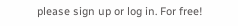please sign up or log in. For free!